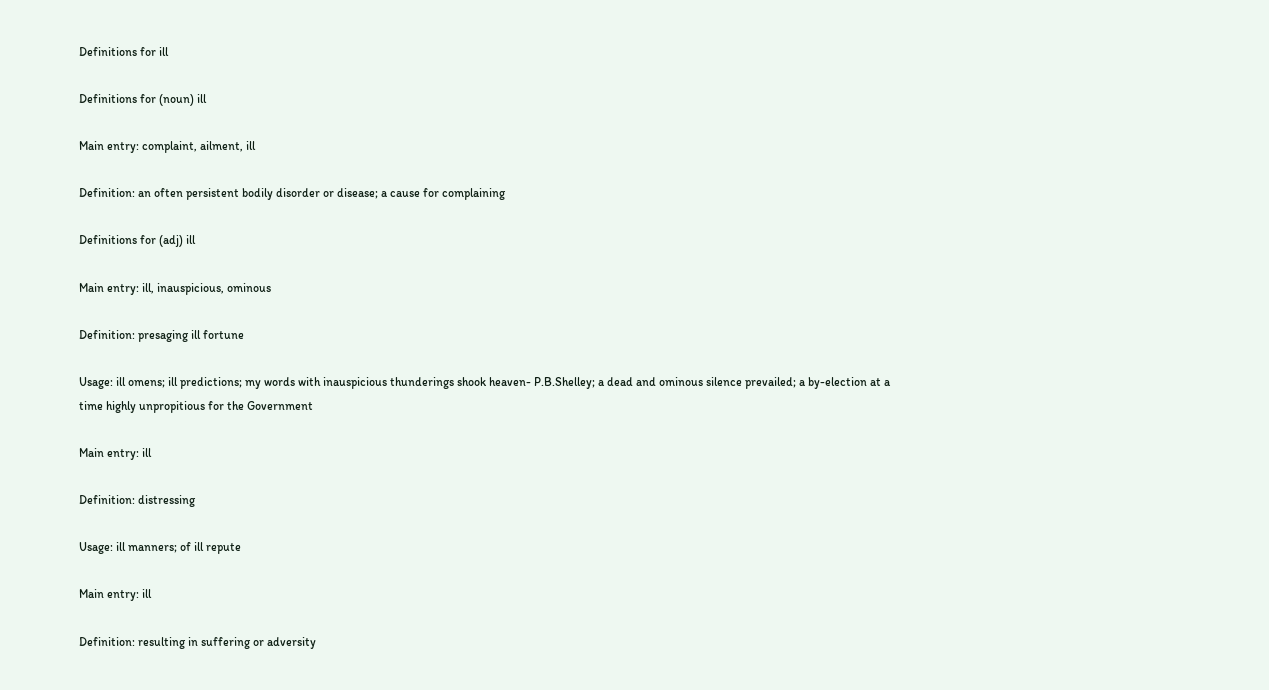Definitions for ill

Definitions for (noun) ill

Main entry: complaint, ailment, ill

Definition: an often persistent bodily disorder or disease; a cause for complaining

Definitions for (adj) ill

Main entry: ill, inauspicious, ominous

Definition: presaging ill fortune

Usage: ill omens; ill predictions; my words with inauspicious thunderings shook heaven- P.B.Shelley; a dead and ominous silence prevailed; a by-election at a time highly unpropitious for the Government

Main entry: ill

Definition: distressing

Usage: ill manners; of ill repute

Main entry: ill

Definition: resulting in suffering or adversity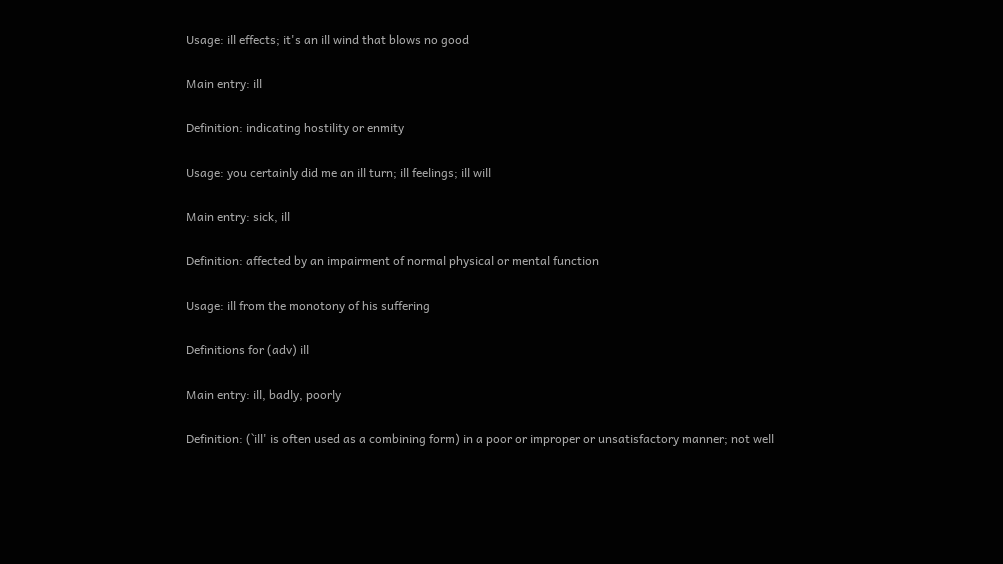Usage: ill effects; it's an ill wind that blows no good

Main entry: ill

Definition: indicating hostility or enmity

Usage: you certainly did me an ill turn; ill feelings; ill will

Main entry: sick, ill

Definition: affected by an impairment of normal physical or mental function

Usage: ill from the monotony of his suffering

Definitions for (adv) ill

Main entry: ill, badly, poorly

Definition: (`ill' is often used as a combining form) in a poor or improper or unsatisfactory manner; not well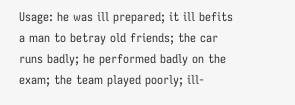Usage: he was ill prepared; it ill befits a man to betray old friends; the car runs badly; he performed badly on the exam; the team played poorly; ill-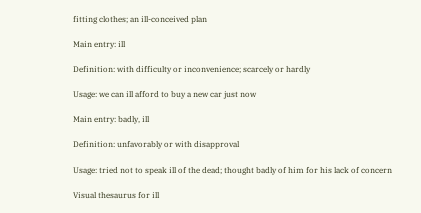fitting clothes; an ill-conceived plan

Main entry: ill

Definition: with difficulty or inconvenience; scarcely or hardly

Usage: we can ill afford to buy a new car just now

Main entry: badly, ill

Definition: unfavorably or with disapproval

Usage: tried not to speak ill of the dead; thought badly of him for his lack of concern

Visual thesaurus for ill